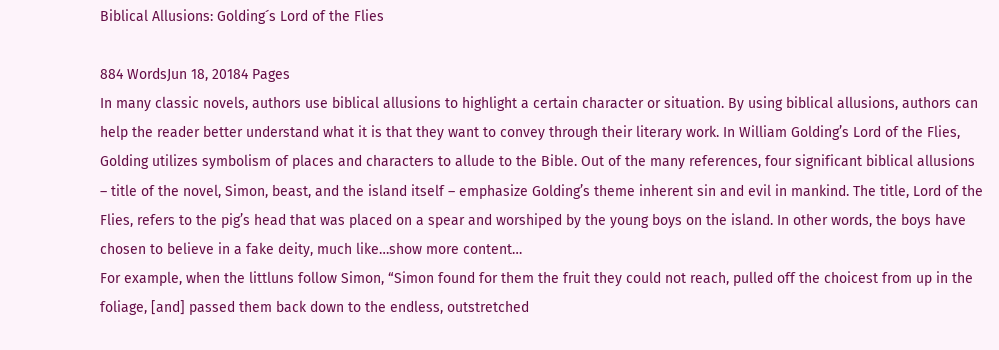Biblical Allusions: Golding´s Lord of the Flies

884 WordsJun 18, 20184 Pages
In many classic novels, authors use biblical allusions to highlight a certain character or situation. By using biblical allusions, authors can help the reader better understand what it is that they want to convey through their literary work. In William Golding’s Lord of the Flies, Golding utilizes symbolism of places and characters to allude to the Bible. Out of the many references, four significant biblical allusions – title of the novel, Simon, beast, and the island itself – emphasize Golding’s theme inherent sin and evil in mankind. The title, Lord of the Flies, refers to the pig’s head that was placed on a spear and worshiped by the young boys on the island. In other words, the boys have chosen to believe in a fake deity, much like…show more content…
For example, when the littluns follow Simon, “Simon found for them the fruit they could not reach, pulled off the choicest from up in the foliage, [and] passed them back down to the endless, outstretched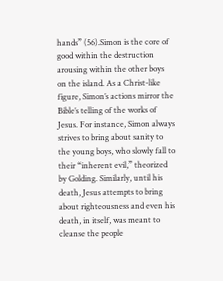hands” (56).Simon is the core of good within the destruction arousing within the other boys on the island. As a Christ-like figure, Simon’s actions mirror the Bible’s telling of the works of Jesus. For instance, Simon always strives to bring about sanity to the young boys, who slowly fall to their “inherent evil,” theorized by Golding. Similarly, until his death, Jesus attempts to bring about righteousness and even his death, in itself, was meant to cleanse the people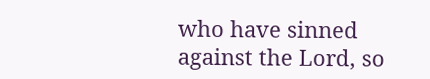who have sinned against the Lord, so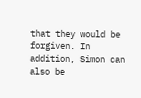that they would be forgiven. In addition, Simon can also be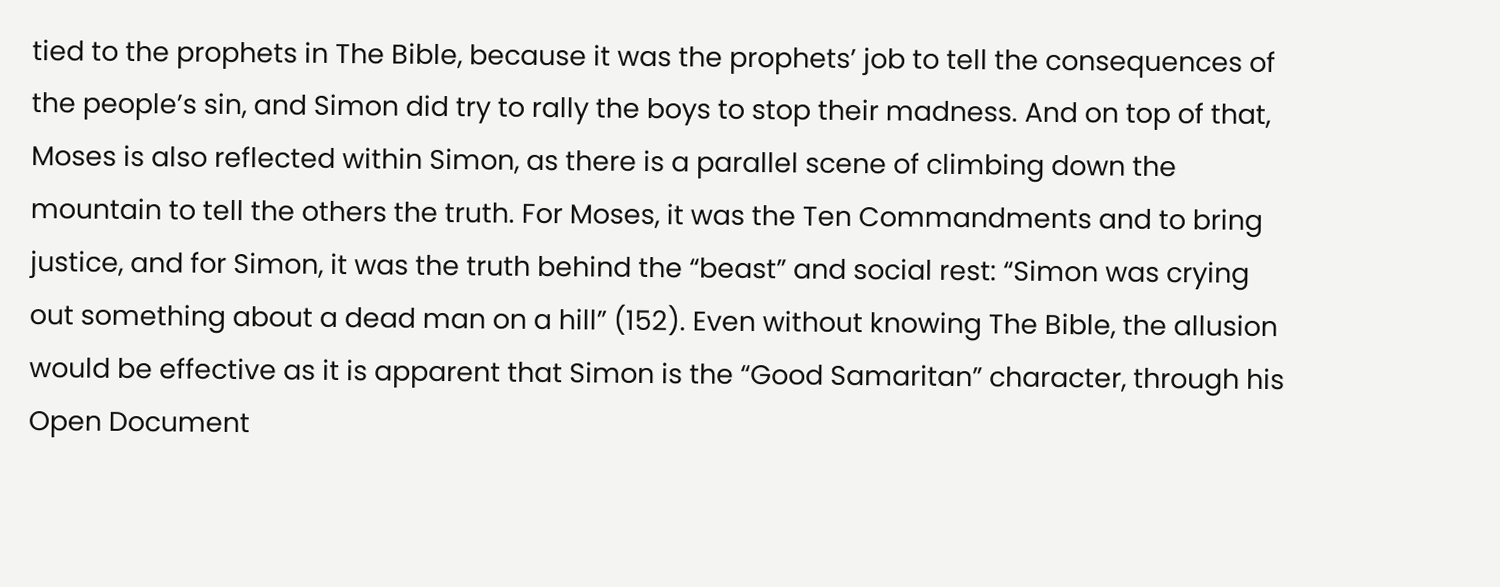tied to the prophets in The Bible, because it was the prophets’ job to tell the consequences of the people’s sin, and Simon did try to rally the boys to stop their madness. And on top of that, Moses is also reflected within Simon, as there is a parallel scene of climbing down the mountain to tell the others the truth. For Moses, it was the Ten Commandments and to bring justice, and for Simon, it was the truth behind the “beast” and social rest: “Simon was crying out something about a dead man on a hill” (152). Even without knowing The Bible, the allusion would be effective as it is apparent that Simon is the “Good Samaritan” character, through his
Open Document